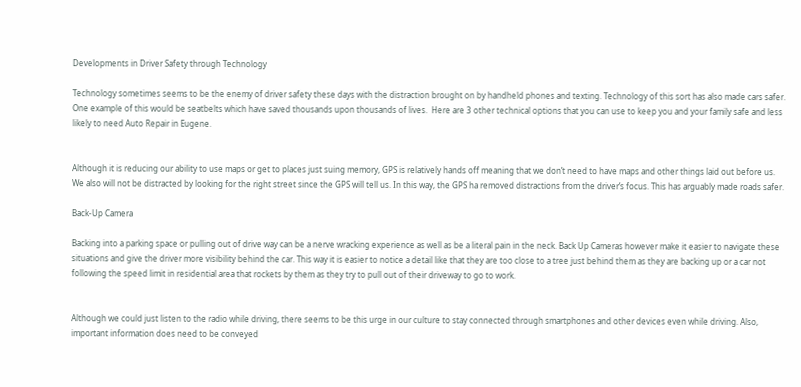Developments in Driver Safety through Technology

Technology sometimes seems to be the enemy of driver safety these days with the distraction brought on by handheld phones and texting. Technology of this sort has also made cars safer. One example of this would be seatbelts which have saved thousands upon thousands of lives.  Here are 3 other technical options that you can use to keep you and your family safe and less likely to need Auto Repair in Eugene.


Although it is reducing our ability to use maps or get to places just suing memory, GPS is relatively hands off meaning that we don’t need to have maps and other things laid out before us. We also will not be distracted by looking for the right street since the GPS will tell us. In this way, the GPS ha removed distractions from the driver’s focus. This has arguably made roads safer.

Back-Up Camera

Backing into a parking space or pulling out of drive way can be a nerve wracking experience as well as be a literal pain in the neck. Back Up Cameras however make it easier to navigate these situations and give the driver more visibility behind the car. This way it is easier to notice a detail like that they are too close to a tree just behind them as they are backing up or a car not following the speed limit in residential area that rockets by them as they try to pull out of their driveway to go to work.


Although we could just listen to the radio while driving, there seems to be this urge in our culture to stay connected through smartphones and other devices even while driving. Also, important information does need to be conveyed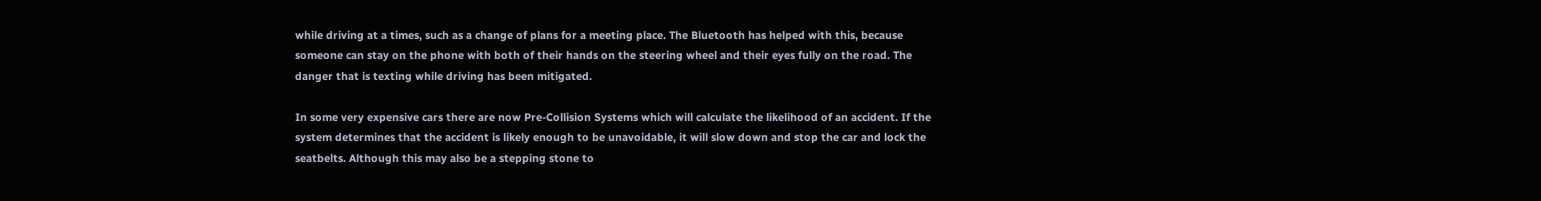while driving at a times, such as a change of plans for a meeting place. The Bluetooth has helped with this, because someone can stay on the phone with both of their hands on the steering wheel and their eyes fully on the road. The danger that is texting while driving has been mitigated.

In some very expensive cars there are now Pre-Collision Systems which will calculate the likelihood of an accident. If the system determines that the accident is likely enough to be unavoidable, it will slow down and stop the car and lock the seatbelts. Although this may also be a stepping stone to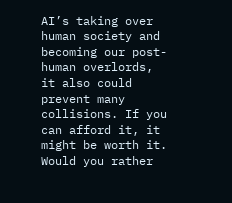AI’s taking over human society and becoming our post-human overlords, it also could prevent many collisions. If you can afford it, it might be worth it. Would you rather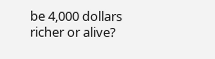be 4,000 dollars richer or alive?